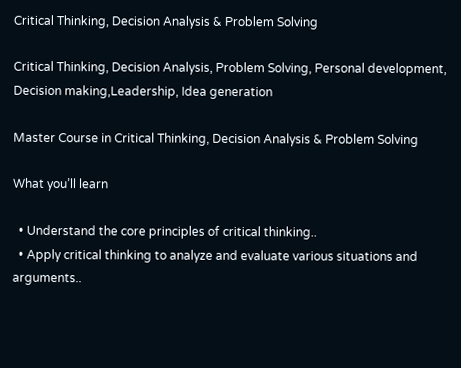Critical Thinking, Decision Analysis & Problem Solving

Critical Thinking, Decision Analysis, Problem Solving, Personal development, Decision making,Leadership, Idea generation

Master Course in Critical Thinking, Decision Analysis & Problem Solving

What you’ll learn

  • Understand the core principles of critical thinking..
  • Apply critical thinking to analyze and evaluate various situations and arguments..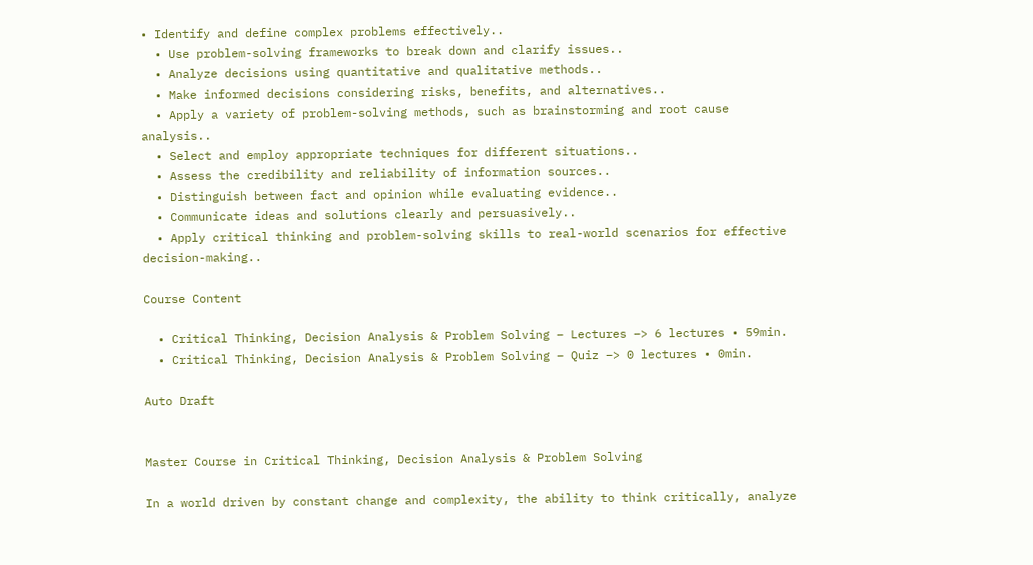• Identify and define complex problems effectively..
  • Use problem-solving frameworks to break down and clarify issues..
  • Analyze decisions using quantitative and qualitative methods..
  • Make informed decisions considering risks, benefits, and alternatives..
  • Apply a variety of problem-solving methods, such as brainstorming and root cause analysis..
  • Select and employ appropriate techniques for different situations..
  • Assess the credibility and reliability of information sources..
  • Distinguish between fact and opinion while evaluating evidence..
  • Communicate ideas and solutions clearly and persuasively..
  • Apply critical thinking and problem-solving skills to real-world scenarios for effective decision-making..

Course Content

  • Critical Thinking, Decision Analysis & Problem Solving – Lectures –> 6 lectures • 59min.
  • Critical Thinking, Decision Analysis & Problem Solving – Quiz –> 0 lectures • 0min.

Auto Draft


Master Course in Critical Thinking, Decision Analysis & Problem Solving

In a world driven by constant change and complexity, the ability to think critically, analyze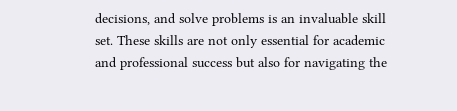decisions, and solve problems is an invaluable skill set. These skills are not only essential for academic and professional success but also for navigating the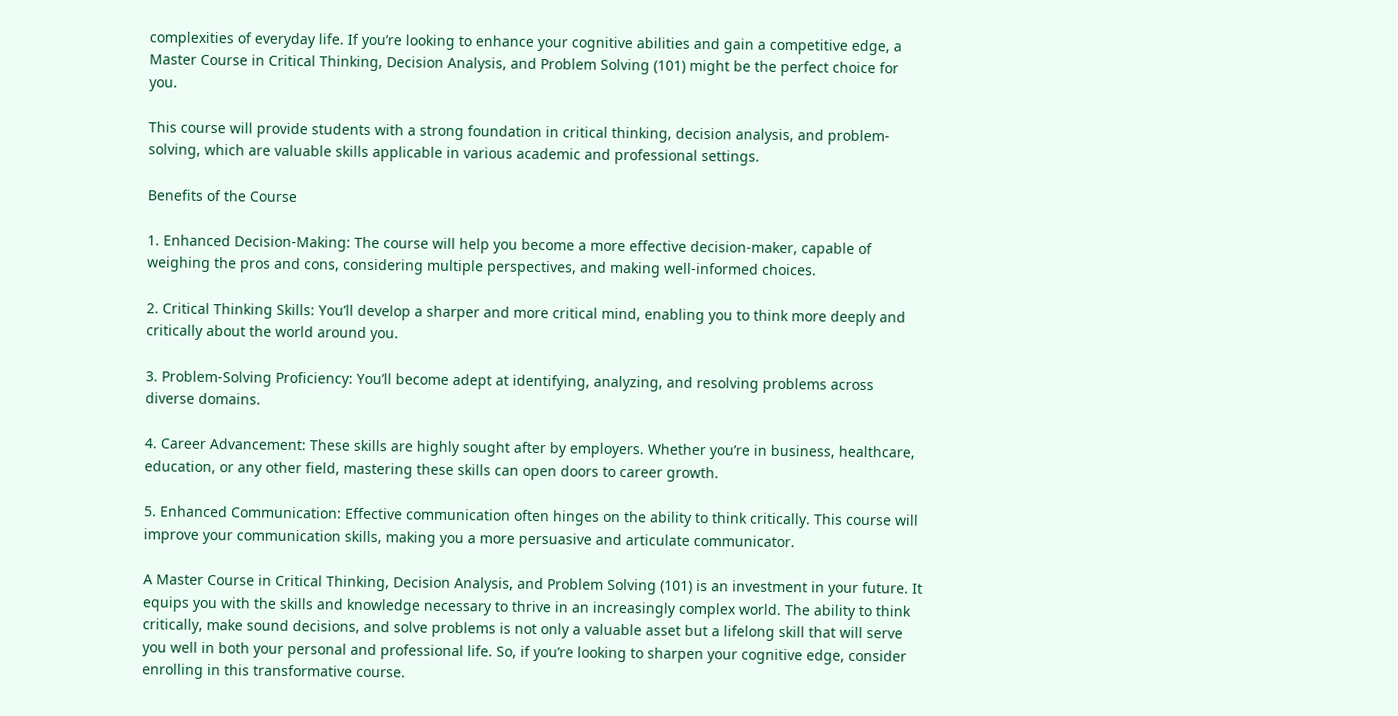complexities of everyday life. If you’re looking to enhance your cognitive abilities and gain a competitive edge, a Master Course in Critical Thinking, Decision Analysis, and Problem Solving (101) might be the perfect choice for you.

This course will provide students with a strong foundation in critical thinking, decision analysis, and problem-solving, which are valuable skills applicable in various academic and professional settings.

Benefits of the Course

1. Enhanced Decision-Making: The course will help you become a more effective decision-maker, capable of weighing the pros and cons, considering multiple perspectives, and making well-informed choices.

2. Critical Thinking Skills: You’ll develop a sharper and more critical mind, enabling you to think more deeply and critically about the world around you.

3. Problem-Solving Proficiency: You’ll become adept at identifying, analyzing, and resolving problems across diverse domains.

4. Career Advancement: These skills are highly sought after by employers. Whether you’re in business, healthcare, education, or any other field, mastering these skills can open doors to career growth.

5. Enhanced Communication: Effective communication often hinges on the ability to think critically. This course will improve your communication skills, making you a more persuasive and articulate communicator.

A Master Course in Critical Thinking, Decision Analysis, and Problem Solving (101) is an investment in your future. It equips you with the skills and knowledge necessary to thrive in an increasingly complex world. The ability to think critically, make sound decisions, and solve problems is not only a valuable asset but a lifelong skill that will serve you well in both your personal and professional life. So, if you’re looking to sharpen your cognitive edge, consider enrolling in this transformative course.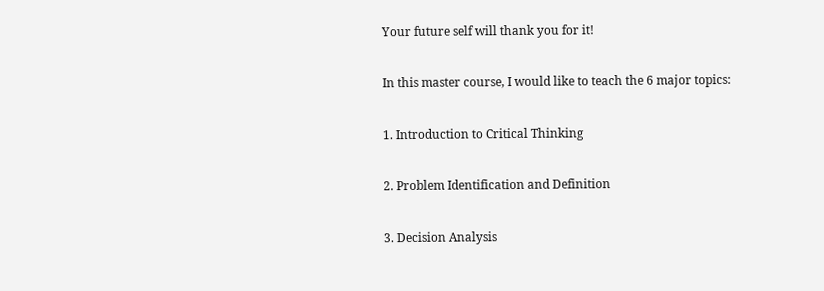Your future self will thank you for it!

In this master course, I would like to teach the 6 major topics:

1. Introduction to Critical Thinking

2. Problem Identification and Definition

3. Decision Analysis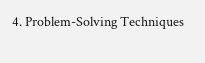4. Problem-Solving Techniques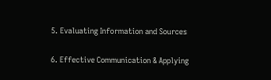5. Evaluating Information and Sources

6. Effective Communication & Applying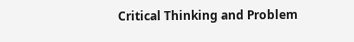Critical Thinking and Problem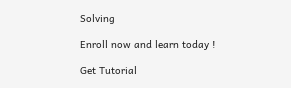Solving

Enroll now and learn today !

Get Tutorial